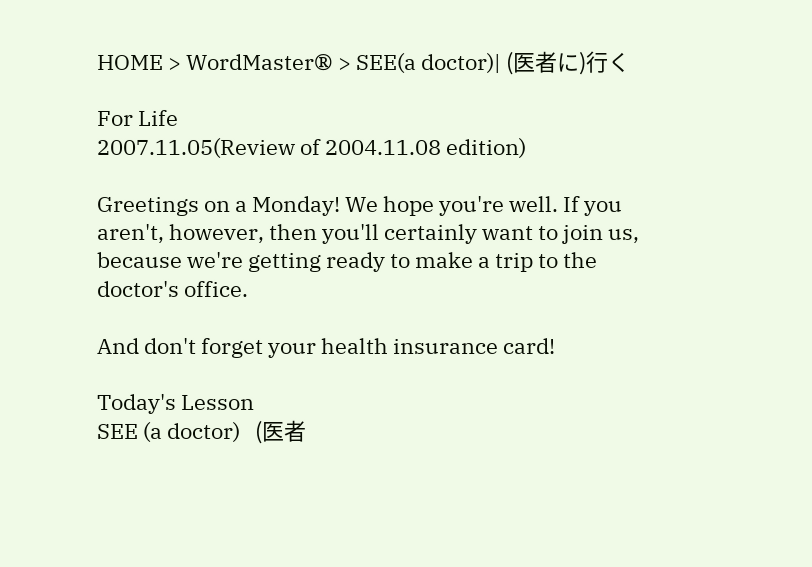HOME > WordMaster® > SEE(a doctor)| (医者に)行く

For Life
2007.11.05(Review of 2004.11.08 edition)

Greetings on a Monday! We hope you're well. If you aren't, however, then you'll certainly want to join us, because we're getting ready to make a trip to the doctor's office.

And don't forget your health insurance card!

Today's Lesson
SEE (a doctor)   (医者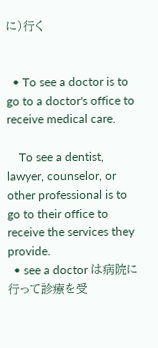に)行く


  • To see a doctor is to go to a doctor's office to receive medical care.

    To see a dentist, lawyer, counselor, or other professional is to go to their office to receive the services they provide.
  • see a doctor は病院に行って診療を受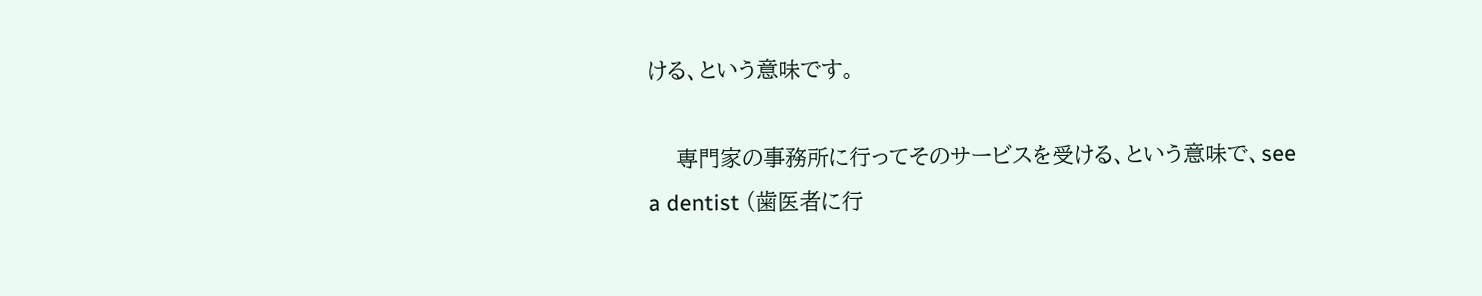ける、という意味です。

    専門家の事務所に行ってそのサービスを受ける、という意味で、see a dentist (歯医者に行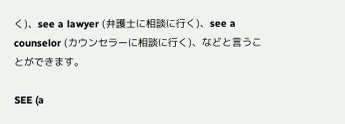く)、see a lawyer (弁護士に相談に行く)、see a counselor (カウンセラーに相談に行く)、などと言うことができます。

SEE (a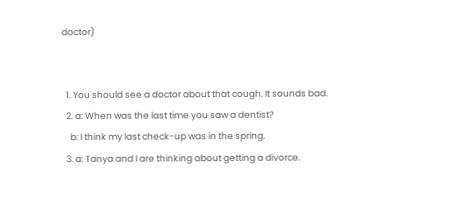doctor)


  1. You should see a doctor about that cough. It sounds bad.
  2. a: When was the last time you saw a dentist?
    b: I think my last check-up was in the spring.
  3. a: Tanya and I are thinking about getting a divorce.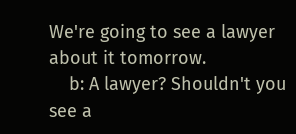We're going to see a lawyer about it tomorrow.
    b: A lawyer? Shouldn't you see a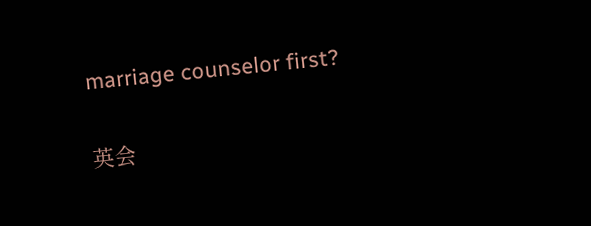marriage counselor first?

英会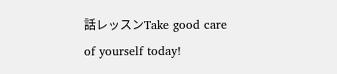話レッスンTake good care of yourself today!